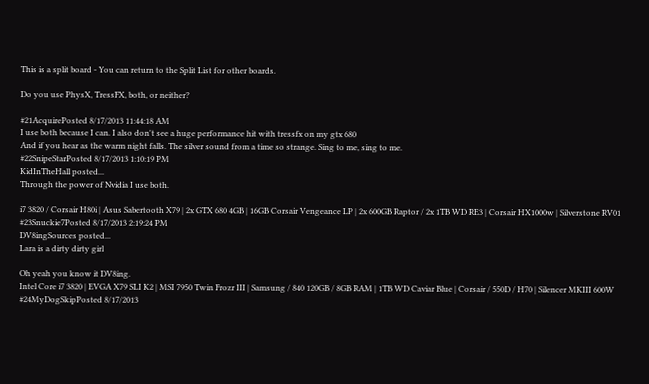This is a split board - You can return to the Split List for other boards.

Do you use PhysX, TressFX, both, or neither?

#21AcquirePosted 8/17/2013 11:44:18 AM
I use both because I can. I also don't see a huge performance hit with tressfx on my gtx 680
And if you hear as the warm night falls. The silver sound from a time so strange. Sing to me, sing to me.
#22SnipeStarPosted 8/17/2013 1:10:19 PM
KidInTheHall posted...
Through the power of Nvidia I use both.

i7 3820 / Corsair H80i | Asus Sabertooth X79 | 2x GTX 680 4GB | 16GB Corsair Vengeance LP | 2x 600GB Raptor / 2x 1TB WD RE3 | Corsair HX1000w | Silverstone RV01
#23Snuckie7Posted 8/17/2013 2:19:24 PM
DV8ingSources posted...
Lara is a dirty dirty girl

Oh yeah you know it DV8ing.
Intel Core i7 3820 | EVGA X79 SLI K2 | MSI 7950 Twin Frozr III | Samsung / 840 120GB / 8GB RAM | 1TB WD Caviar Blue | Corsair / 550D / H70 | Silencer MKIII 600W
#24MyDogSkipPosted 8/17/2013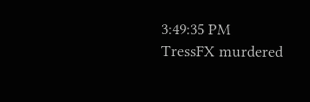3:49:35 PM
TressFX murdered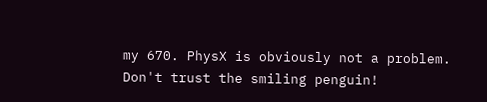my 670. PhysX is obviously not a problem.
Don't trust the smiling penguin!